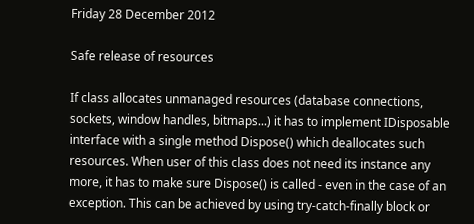Friday 28 December 2012

Safe release of resources

If class allocates unmanaged resources (database connections, sockets, window handles, bitmaps...) it has to implement IDisposable interface with a single method Dispose() which deallocates such resources. When user of this class does not need its instance any more, it has to make sure Dispose() is called - even in the case of an exception. This can be achieved by using try-catch-finally block or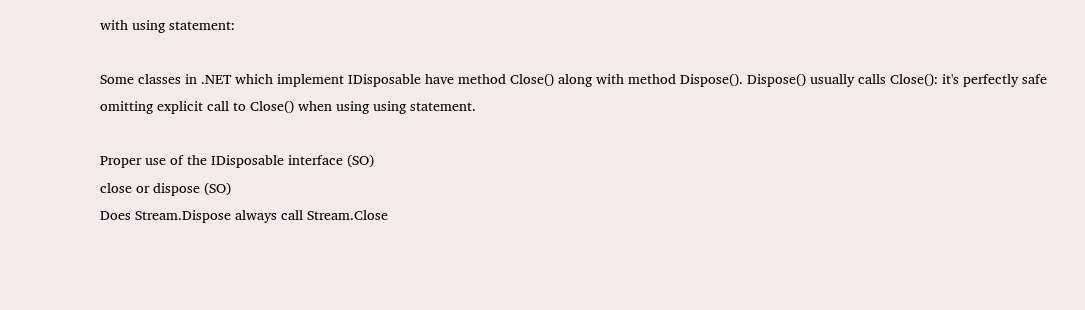with using statement:

Some classes in .NET which implement IDisposable have method Close() along with method Dispose(). Dispose() usually calls Close(): it's perfectly safe omitting explicit call to Close() when using using statement.

Proper use of the IDisposable interface (SO)
close or dispose (SO)
Does Stream.Dispose always call Stream.Close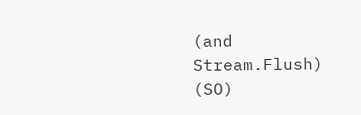(and Stream.Flush) (SO)